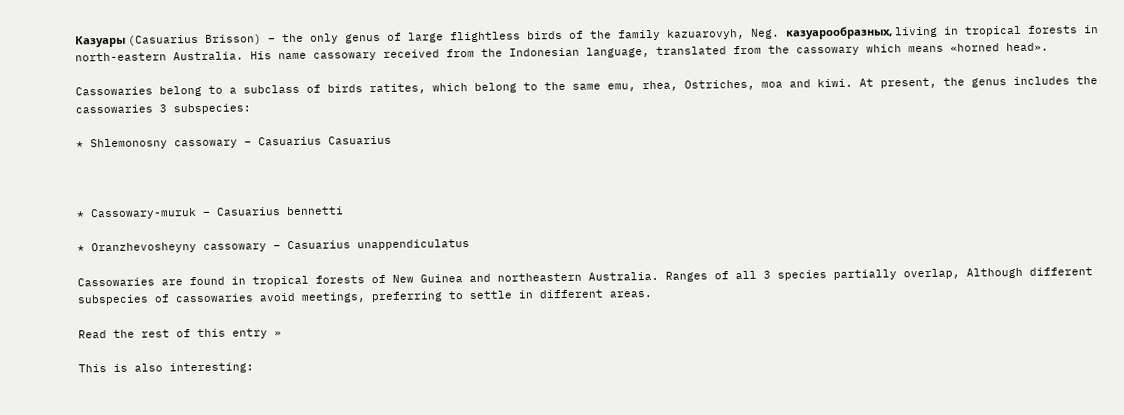Казуары (Casuarius Brisson) – the only genus of large flightless birds of the family kazuarovyh, Neg. казуарообразных, living in tropical forests in north-eastern Australia. His name cassowary received from the Indonesian language, translated from the cassowary which means «horned head».

Cassowaries belong to a subclass of birds ratites, which belong to the same emu, rhea, Ostriches, moa and kiwi. At present, the genus includes the cassowaries 3 subspecies:

* Shlemonosny cassowary – Casuarius Casuarius



* Cassowary-muruk – Casuarius bennetti

* Oranzhevosheyny cassowary – Casuarius unappendiculatus

Cassowaries are found in tropical forests of New Guinea and northeastern Australia. Ranges of all 3 species partially overlap, Although different subspecies of cassowaries avoid meetings, preferring to settle in different areas.

Read the rest of this entry »

This is also interesting: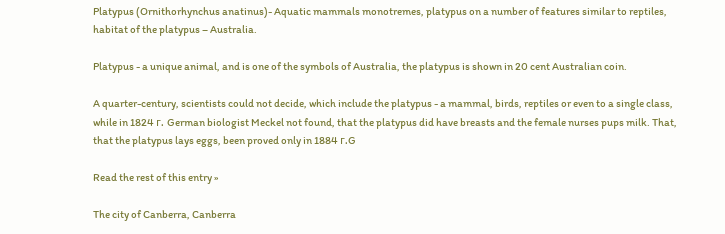Platypus (Ornithorhynchus anatinus)- Aquatic mammals monotremes, platypus on a number of features similar to reptiles, habitat of the platypus – Australia.

Platypus - a unique animal, and is one of the symbols of Australia, the platypus is shown in 20 cent Australian coin.

A quarter-century, scientists could not decide, which include the platypus - a mammal, birds, reptiles or even to a single class, while in 1824 г. German biologist Meckel not found, that the platypus did have breasts and the female nurses pups milk. That, that the platypus lays eggs, been proved only in 1884 г.G

Read the rest of this entry »

The city of Canberra, Canberra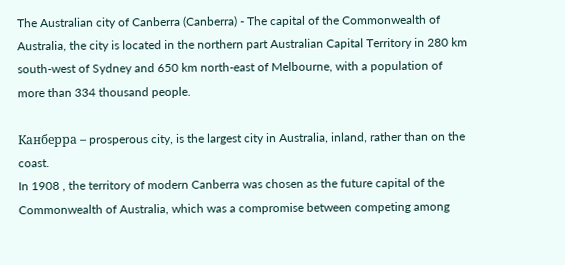The Australian city of Canberra (Canberra) - The capital of the Commonwealth of Australia, the city is located in the northern part Australian Capital Territory in 280 km south-west of Sydney and 650 km north-east of Melbourne, with a population of more than 334 thousand people.

Канберра – prosperous city, is the largest city in Australia, inland, rather than on the coast.
In 1908 , the territory of modern Canberra was chosen as the future capital of the Commonwealth of Australia, which was a compromise between competing among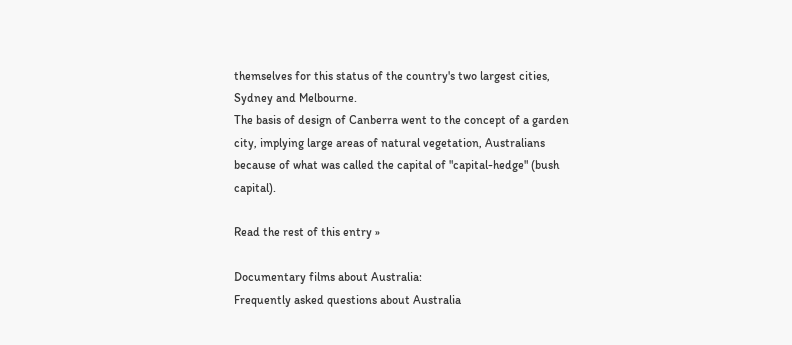themselves for this status of the country's two largest cities, Sydney and Melbourne.
The basis of design of Canberra went to the concept of a garden city, implying large areas of natural vegetation, Australians because of what was called the capital of "capital-hedge" (bush capital).

Read the rest of this entry »

Documentary films about Australia:
Frequently asked questions about Australia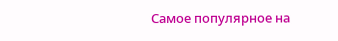Самое популярное на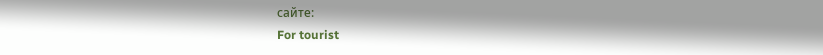сайте:
For tourist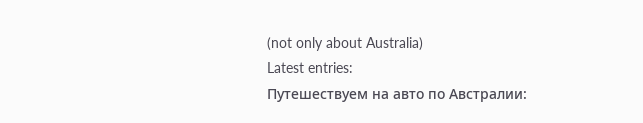(not only about Australia)
Latest entries:
Путешествуем на авто по Австралии: